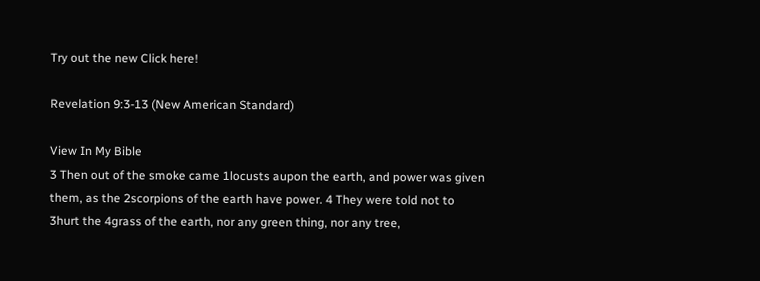Try out the new Click here!

Revelation 9:3-13 (New American Standard)

View In My Bible
3 Then out of the smoke came 1locusts aupon the earth, and power was given them, as the 2scorpions of the earth have power. 4 They were told not to 3hurt the 4grass of the earth, nor any green thing, nor any tree,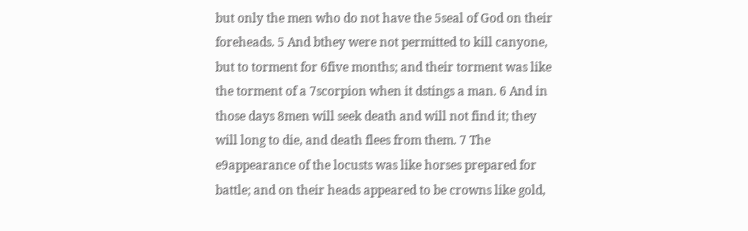but only the men who do not have the 5seal of God on their foreheads. 5 And bthey were not permitted to kill canyone, but to torment for 6five months; and their torment was like the torment of a 7scorpion when it dstings a man. 6 And in those days 8men will seek death and will not find it; they will long to die, and death flees from them. 7 The e9appearance of the locusts was like horses prepared for battle; and on their heads appeared to be crowns like gold,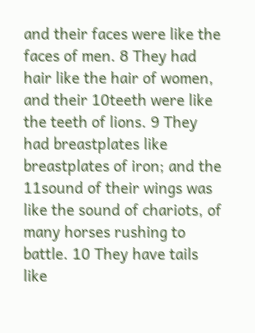and their faces were like the faces of men. 8 They had hair like the hair of women, and their 10teeth were like the teeth of lions. 9 They had breastplates like breastplates of iron; and the 11sound of their wings was like the sound of chariots, of many horses rushing to battle. 10 They have tails like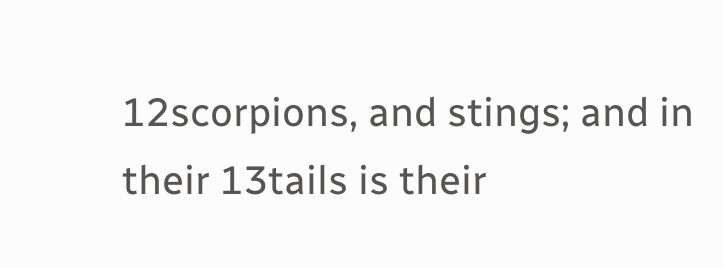12scorpions, and stings; and in their 13tails is their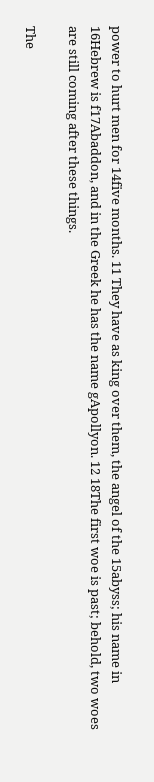power to hurt men for 14five months. 11 They have as king over them, the angel of the 15abyss; his name in 16Hebrew is f17Abaddon, and in the Greek he has the name gApollyon. 12 18The first woe is past; behold, two woes are still coming after these things.

The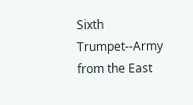Sixth Trumpet--Army from the East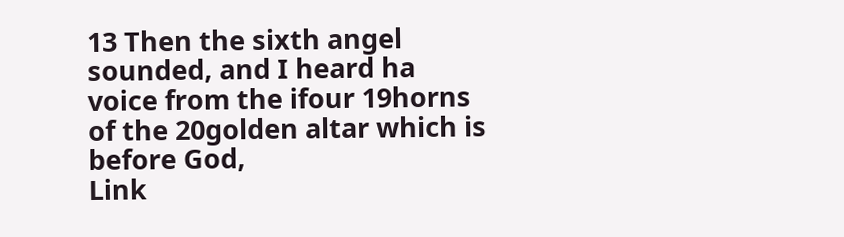13 Then the sixth angel sounded, and I heard ha voice from the ifour 19horns of the 20golden altar which is before God,
Link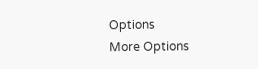Options
More Options